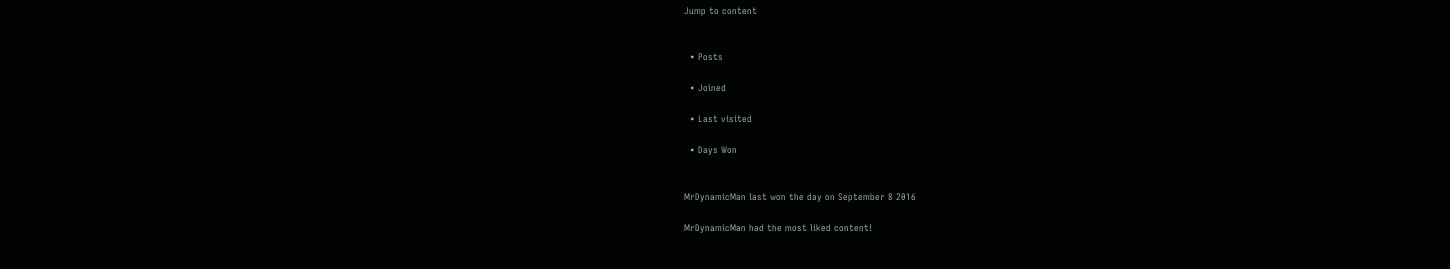Jump to content


  • Posts

  • Joined

  • Last visited

  • Days Won


MrDynamicMan last won the day on September 8 2016

MrDynamicMan had the most liked content!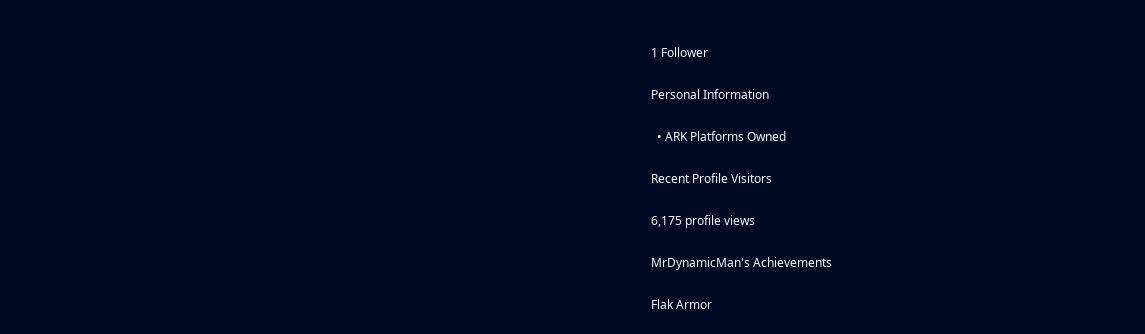1 Follower

Personal Information

  • ARK Platforms Owned

Recent Profile Visitors

6,175 profile views

MrDynamicMan's Achievements

Flak Armor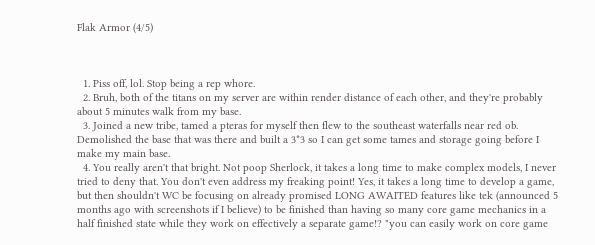Flak Armor (4/5)



  1. Piss off, lol. Stop being a rep whore.
  2. Bruh, both of the titans on my server are within render distance of each other, and they're probably about 5 minutes walk from my base.
  3. Joined a new tribe, tamed a pteras for myself then flew to the southeast waterfalls near red ob. Demolished the base that was there and built a 3*3 so I can get some tames and storage going before I make my main base.
  4. You really aren't that bright. Not poop Sherlock, it takes a long time to make complex models, I never tried to deny that. You don't even address my freaking point! Yes, it takes a long time to develop a game, but then shouldn't WC be focusing on already promised LONG AWAITED features like tek (announced 5 months ago with screenshots if I believe) to be finished than having so many core game mechanics in a half finished state while they work on effectively a separate game!? "you can easily work on core game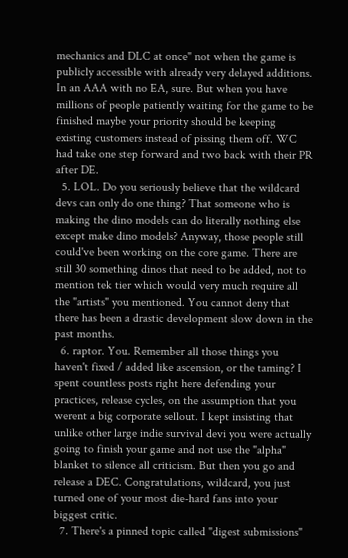mechanics and DLC at once" not when the game is publicly accessible with already very delayed additions. In an AAA with no EA, sure. But when you have millions of people patiently waiting for the game to be finished maybe your priority should be keeping existing customers instead of pissing them off. WC had take one step forward and two back with their PR after DE.
  5. LOL. Do you seriously believe that the wildcard devs can only do one thing? That someone who is making the dino models can do literally nothing else except make dino models? Anyway, those people still could've been working on the core game. There are still 30 something dinos that need to be added, not to mention tek tier which would very much require all the "artists" you mentioned. You cannot deny that there has been a drastic development slow down in the past months.
  6. raptor. You. Remember all those things you haven't fixed / added like ascension, or the taming? I spent countless posts right here defending your practices, release cycles, on the assumption that you werent a big corporate sellout. I kept insisting that unlike other large indie survival devi you were actually going to finish your game and not use the "alpha" blanket to silence all criticism. But then you go and release a DEC. Congratulations, wildcard, you just turned one of your most die-hard fans into your biggest critic.
  7. There's a pinned topic called "digest submissions"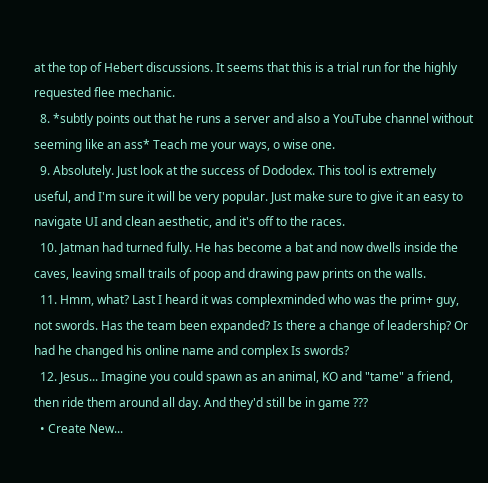at the top of Hebert discussions. It seems that this is a trial run for the highly requested flee mechanic.
  8. *subtly points out that he runs a server and also a YouTube channel without seeming like an ass* Teach me your ways, o wise one.
  9. Absolutely. Just look at the success of Dododex. This tool is extremely useful, and I'm sure it will be very popular. Just make sure to give it an easy to navigate UI and clean aesthetic, and it's off to the races.
  10. Jatman had turned fully. He has become a bat and now dwells inside the caves, leaving small trails of poop and drawing paw prints on the walls.
  11. Hmm, what? Last I heard it was complexminded who was the prim+ guy, not swords. Has the team been expanded? Is there a change of leadership? Or had he changed his online name and complex Is swords?
  12. Jesus... Imagine you could spawn as an animal, KO and "tame" a friend, then ride them around all day. And they'd still be in game ???
  • Create New...